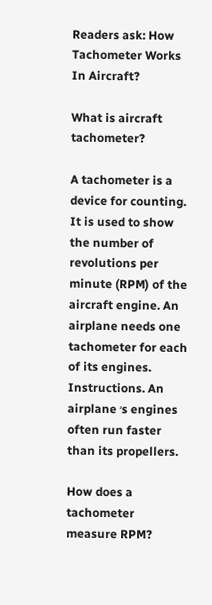Readers ask: How Tachometer Works In Aircraft?

What is aircraft tachometer?

A tachometer is a device for counting. It is used to show the number of revolutions per minute (RPM) of the aircraft engine. An airplane needs one tachometer for each of its engines. Instructions. An airplane ׳s engines often run faster than its propellers.

How does a tachometer measure RPM?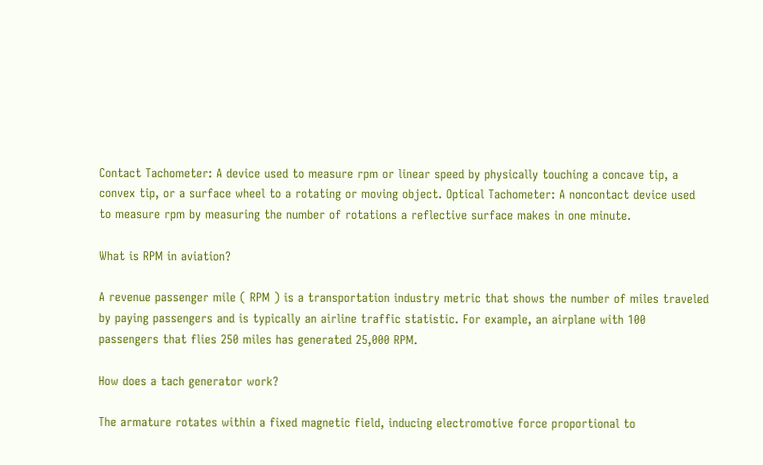Contact Tachometer: A device used to measure rpm or linear speed by physically touching a concave tip, a convex tip, or a surface wheel to a rotating or moving object. Optical Tachometer: A noncontact device used to measure rpm by measuring the number of rotations a reflective surface makes in one minute.

What is RPM in aviation?

A revenue passenger mile ( RPM ) is a transportation industry metric that shows the number of miles traveled by paying passengers and is typically an airline traffic statistic. For example, an airplane with 100 passengers that flies 250 miles has generated 25,000 RPM.

How does a tach generator work?

The armature rotates within a fixed magnetic field, inducing electromotive force proportional to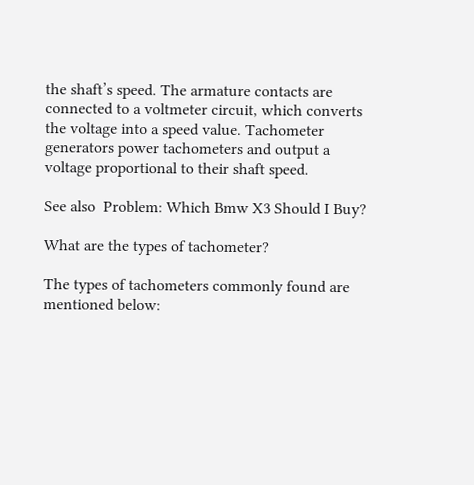the shaft’s speed. The armature contacts are connected to a voltmeter circuit, which converts the voltage into a speed value. Tachometer generators power tachometers and output a voltage proportional to their shaft speed.

See also  Problem: Which Bmw X3 Should I Buy?

What are the types of tachometer?

The types of tachometers commonly found are mentioned below: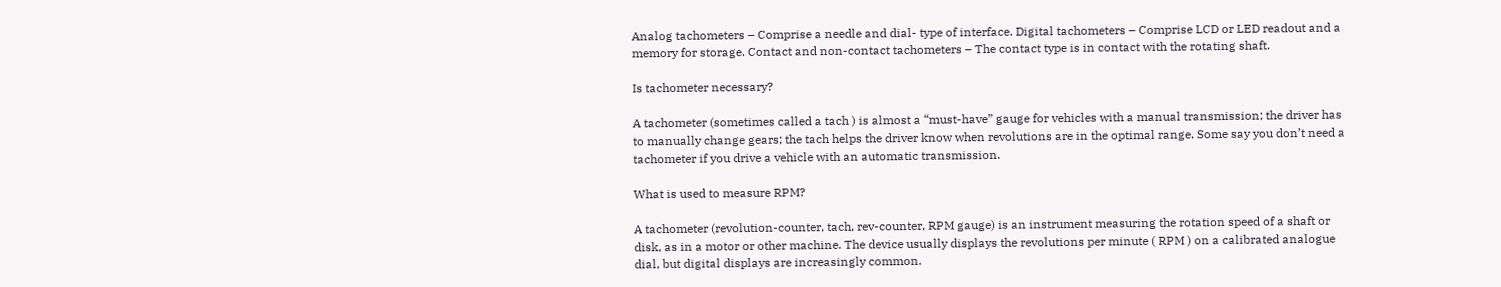Analog tachometers – Comprise a needle and dial- type of interface. Digital tachometers – Comprise LCD or LED readout and a memory for storage. Contact and non-contact tachometers – The contact type is in contact with the rotating shaft.

Is tachometer necessary?

A tachometer (sometimes called a tach ) is almost a “must-have” gauge for vehicles with a manual transmission; the driver has to manually change gears; the tach helps the driver know when revolutions are in the optimal range. Some say you don’t need a tachometer if you drive a vehicle with an automatic transmission.

What is used to measure RPM?

A tachometer (revolution-counter, tach, rev-counter, RPM gauge) is an instrument measuring the rotation speed of a shaft or disk, as in a motor or other machine. The device usually displays the revolutions per minute ( RPM ) on a calibrated analogue dial, but digital displays are increasingly common.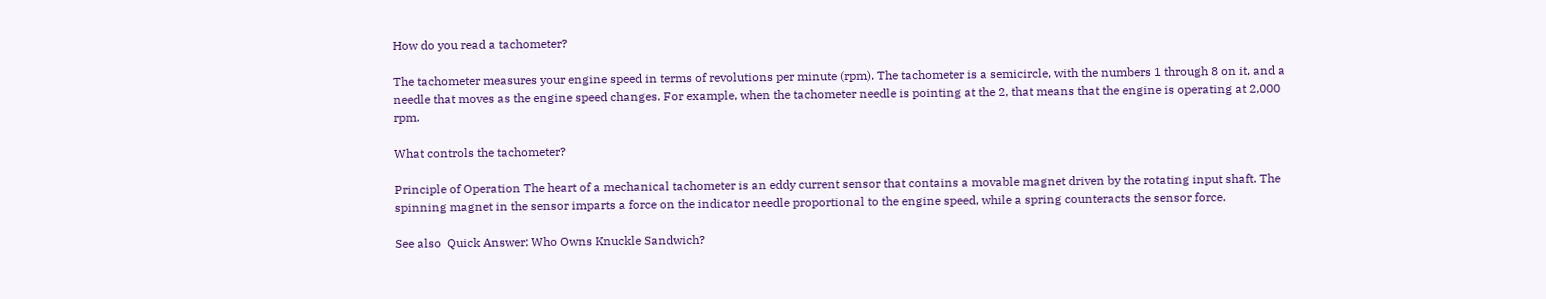How do you read a tachometer?

The tachometer measures your engine speed in terms of revolutions per minute (rpm). The tachometer is a semicircle, with the numbers 1 through 8 on it, and a needle that moves as the engine speed changes. For example, when the tachometer needle is pointing at the 2, that means that the engine is operating at 2,000 rpm.

What controls the tachometer?

Principle of Operation The heart of a mechanical tachometer is an eddy current sensor that contains a movable magnet driven by the rotating input shaft. The spinning magnet in the sensor imparts a force on the indicator needle proportional to the engine speed, while a spring counteracts the sensor force.

See also  Quick Answer: Who Owns Knuckle Sandwich?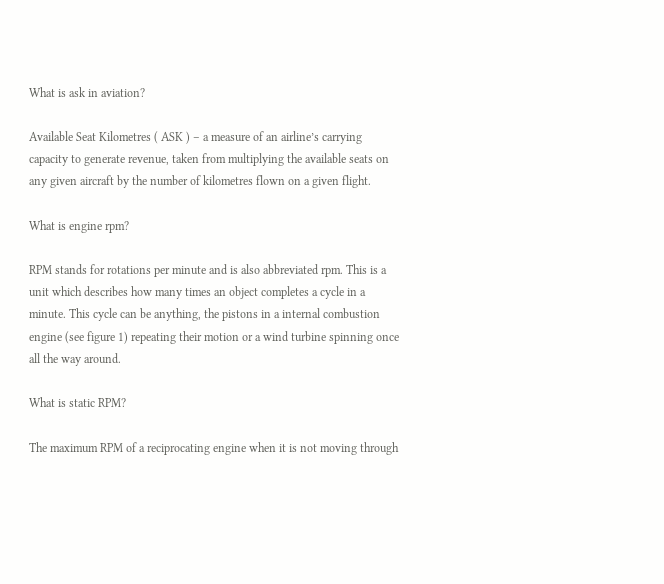What is ask in aviation?

Available Seat Kilometres ( ASK ) – a measure of an airline’s carrying capacity to generate revenue, taken from multiplying the available seats on any given aircraft by the number of kilometres flown on a given flight.

What is engine rpm?

RPM stands for rotations per minute and is also abbreviated rpm. This is a unit which describes how many times an object completes a cycle in a minute. This cycle can be anything, the pistons in a internal combustion engine (see figure 1) repeating their motion or a wind turbine spinning once all the way around.

What is static RPM?

The maximum RPM of a reciprocating engine when it is not moving through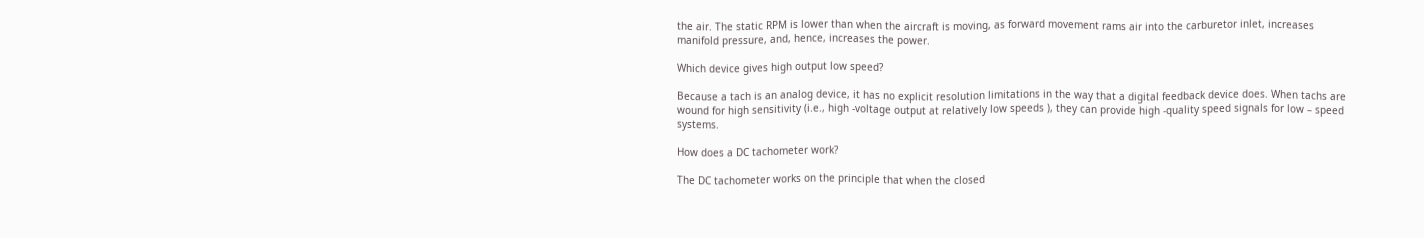the air. The static RPM is lower than when the aircraft is moving, as forward movement rams air into the carburetor inlet, increases manifold pressure, and, hence, increases the power.

Which device gives high output low speed?

Because a tach is an analog device, it has no explicit resolution limitations in the way that a digital feedback device does. When tachs are wound for high sensitivity (i.e., high -voltage output at relatively low speeds ), they can provide high -quality speed signals for low – speed systems.

How does a DC tachometer work?

The DC tachometer works on the principle that when the closed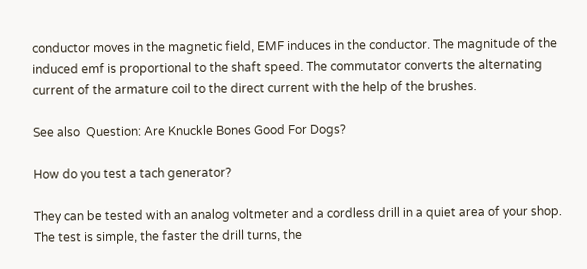conductor moves in the magnetic field, EMF induces in the conductor. The magnitude of the induced emf is proportional to the shaft speed. The commutator converts the alternating current of the armature coil to the direct current with the help of the brushes.

See also  Question: Are Knuckle Bones Good For Dogs?

How do you test a tach generator?

They can be tested with an analog voltmeter and a cordless drill in a quiet area of your shop. The test is simple, the faster the drill turns, the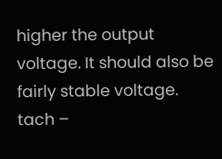higher the output voltage. It should also be fairly stable voltage. tach –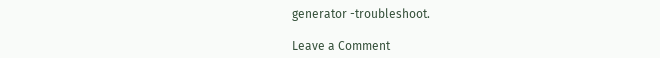generator -troubleshoot.

Leave a Comment